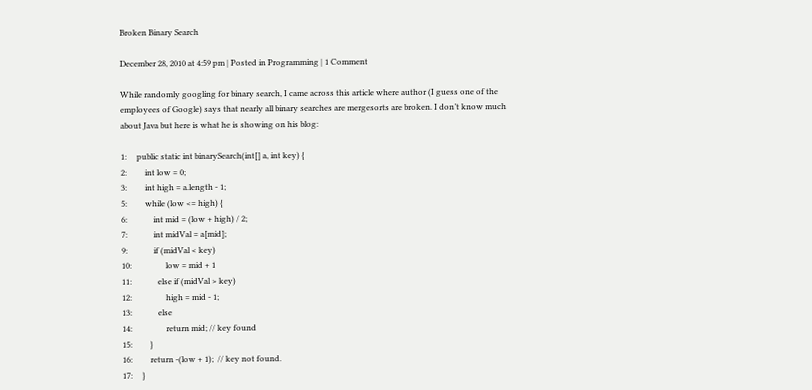Broken Binary Search

December 28, 2010 at 4:59 pm | Posted in Programming | 1 Comment

While randomly googling for binary search, I came across this article where author (I guess one of the employees of Google) says that nearly all binary searches are mergesorts are broken. I don’t know much about Java but here is what he is showing on his blog:

1:     public static int binarySearch(int[] a, int key) {
2:         int low = 0;
3:         int high = a.length - 1;
5:         while (low <= high) {
6:             int mid = (low + high) / 2;
7:             int midVal = a[mid];
9:             if (midVal < key)
10:                 low = mid + 1
11:             else if (midVal > key)
12:                 high = mid - 1;
13:             else
14:                 return mid; // key found
15:         }
16:         return -(low + 1);  // key not found.
17:     }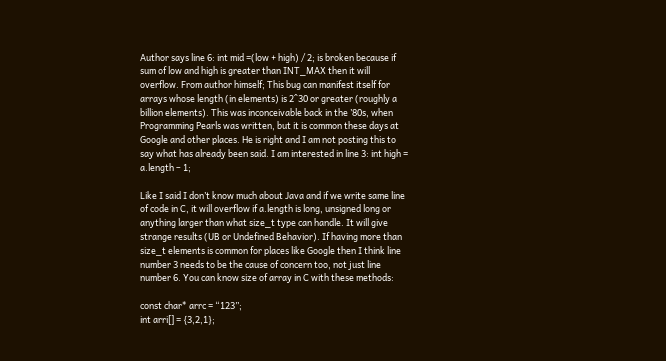Author says line 6: int mid =(low + high) / 2; is broken because if sum of low and high is greater than INT_MAX then it will overflow. From author himself; This bug can manifest itself for arrays whose length (in elements) is 2^30 or greater (roughly a billion elements). This was inconceivable back in the ’80s, when Programming Pearls was written, but it is common these days at Google and other places. He is right and I am not posting this to say what has already been said. I am interested in line 3: int high = a.length – 1;

Like I said I don’t know much about Java and if we write same line of code in C, it will overflow if a.length is long, unsigned long or anything larger than what size_t type can handle. It will give strange results (UB or Undefined Behavior). If having more than size_t elements is common for places like Google then I think line number 3 needs to be the cause of concern too, not just line number 6. You can know size of array in C with these methods:

const char* arrc = “123”;
int arri[] = {3,2,1};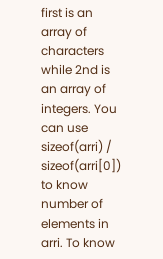first is an array of characters while 2nd is an array of integers. You can use sizeof(arri) / sizeof(arri[0]) to know number of elements in arri. To know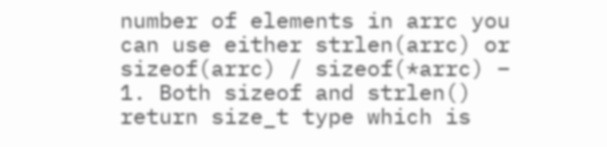number of elements in arrc you can use either strlen(arrc) or sizeof(arrc) / sizeof(*arrc) – 1. Both sizeof and strlen() return size_t type which is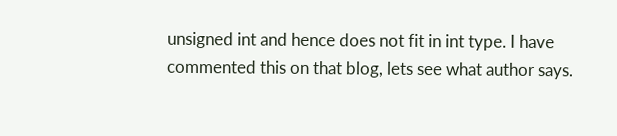unsigned int and hence does not fit in int type. I have commented this on that blog, lets see what author says.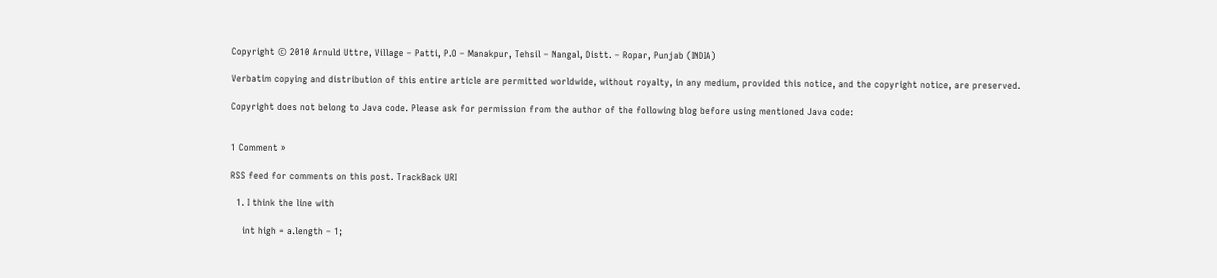Copyright © 2010 Arnuld Uttre, Village – Patti, P.O – Manakpur, Tehsil – Nangal, Distt. – Ropar, Punjab (INDIA)

Verbatim copying and distribution of this entire article are permitted worldwide, without royalty, in any medium, provided this notice, and the copyright notice, are preserved.

Copyright does not belong to Java code. Please ask for permission from the author of the following blog before using mentioned Java code:


1 Comment »

RSS feed for comments on this post. TrackBack URI

  1. I think the line with

    int high = a.length – 1;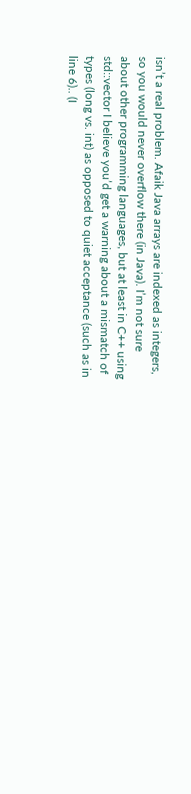isn’t a real problem. Afaik Java arrays are indexed as integers, so you would never overflow there (in Java). I’m not sure about other programming languages, but at least in C++ using std::vector I believe you’d get a warning about a mismatch of types (long vs. int) as opposed to quiet acceptance (such as in line 6).. (I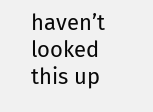haven’t looked this up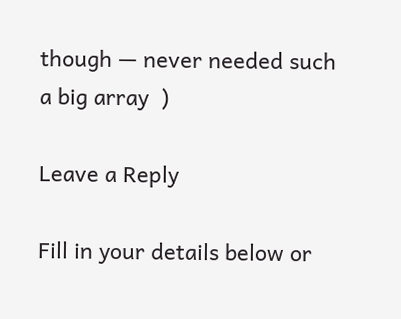though — never needed such a big array  )

Leave a Reply

Fill in your details below or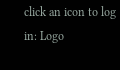click an icon to log in: Logo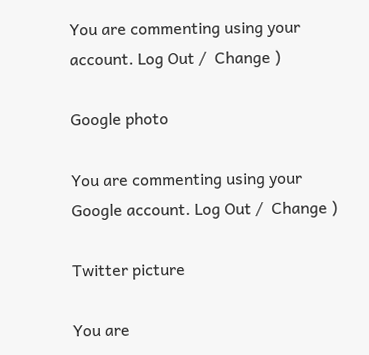You are commenting using your account. Log Out /  Change )

Google photo

You are commenting using your Google account. Log Out /  Change )

Twitter picture

You are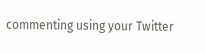commenting using your Twitter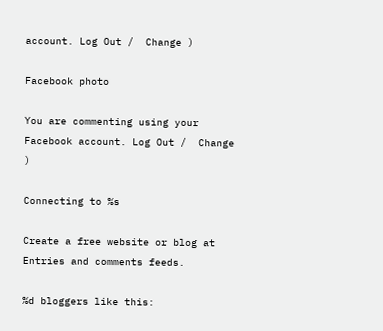account. Log Out /  Change )

Facebook photo

You are commenting using your Facebook account. Log Out /  Change )

Connecting to %s

Create a free website or blog at
Entries and comments feeds.

%d bloggers like this: